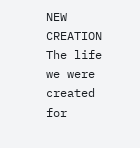NEW CREATION The life we were created for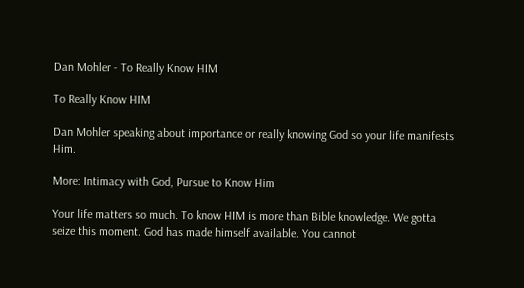Dan Mohler - To Really Know HIM

To Really Know HIM

Dan Mohler speaking about importance or really knowing God so your life manifests Him.

More: Intimacy with God, Pursue to Know Him

Your life matters so much. To know HIM is more than Bible knowledge. We gotta seize this moment. God has made himself available. You cannot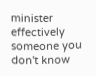minister effectively someone you don't know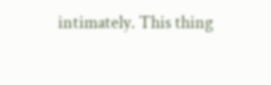intimately. This thing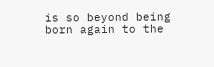is so beyond being born again to the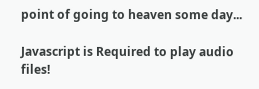point of going to heaven some day...

Javascript is Required to play audio files!